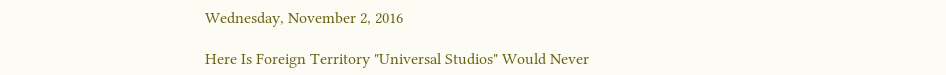Wednesday, November 2, 2016

Here Is Foreign Territory "Universal Studios" Would Never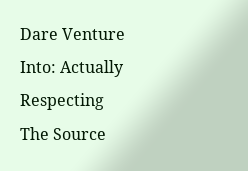Dare Venture Into: Actually Respecting The Source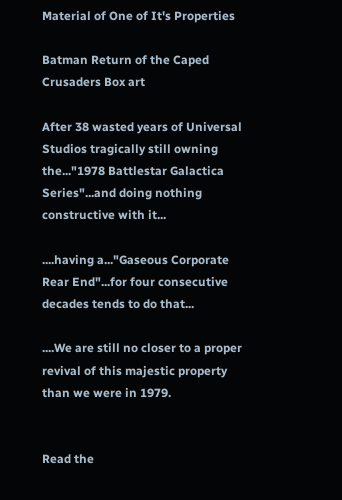Material of One of It's Properties

Batman Return of the Caped Crusaders Box art

After 38 wasted years of Universal Studios tragically still owning the..."1978 Battlestar Galactica Series"...and doing nothing constructive with it...

....having a..."Gaseous Corporate Rear End"...for four consecutive decades tends to do that...

....We are still no closer to a proper revival of this majestic property than we were in 1979.


Read the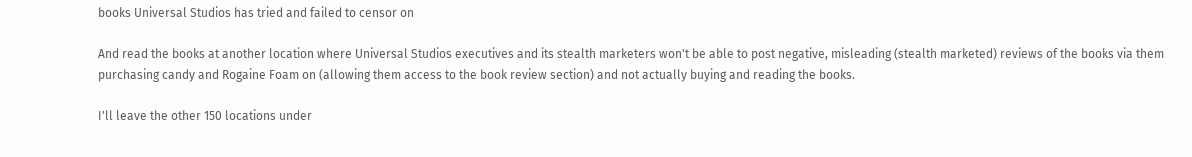books Universal Studios has tried and failed to censor on

And read the books at another location where Universal Studios executives and its stealth marketers won't be able to post negative, misleading (stealth marketed) reviews of the books via them purchasing candy and Rogaine Foam on (allowing them access to the book review section) and not actually buying and reading the books.

I'll leave the other 150 locations under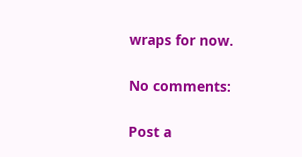wraps for now.

No comments:

Post a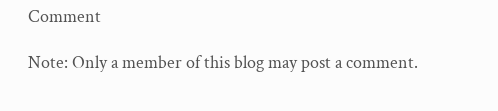Comment

Note: Only a member of this blog may post a comment.